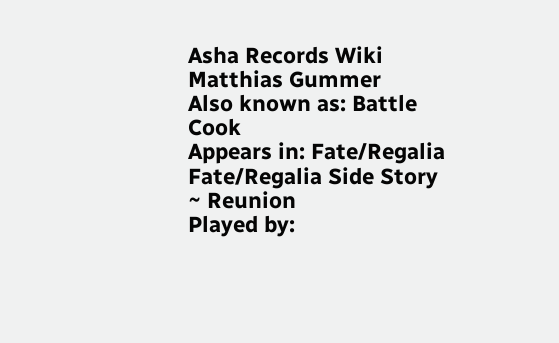Asha Records Wiki
Matthias Gummer
Also known as: Battle Cook
Appears in: Fate/Regalia
Fate/Regalia Side Story ~ Reunion
Played by: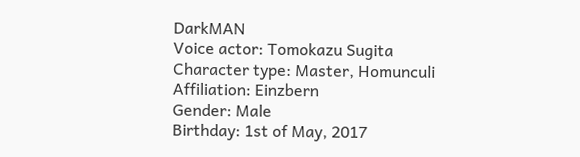DarkMAN
Voice actor: Tomokazu Sugita
Character type: Master, Homunculi
Affiliation: Einzbern
Gender: Male
Birthday: 1st of May, 2017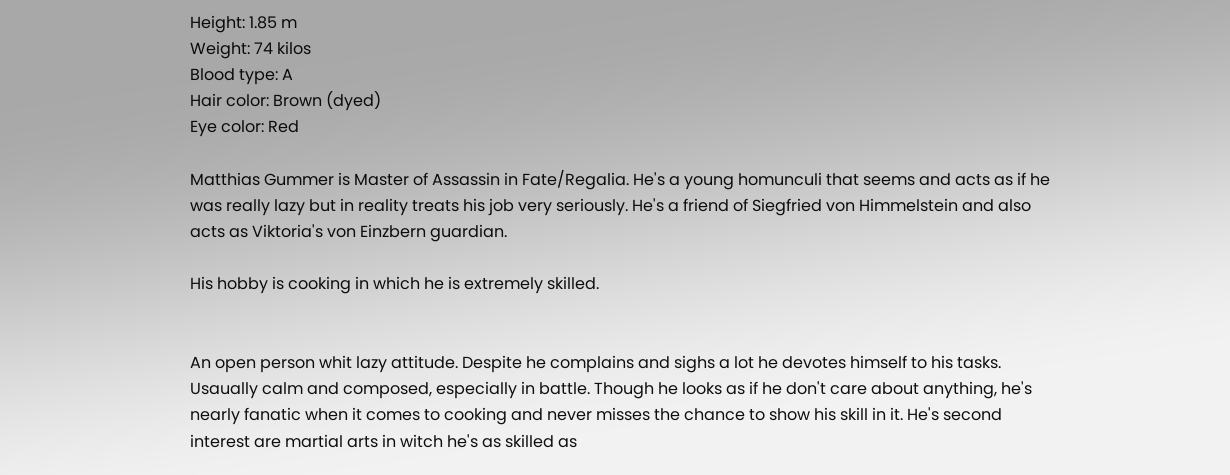Height: 1.85 m
Weight: 74 kilos
Blood type: A
Hair color: Brown (dyed)
Eye color: Red

Matthias Gummer is Master of Assassin in Fate/Regalia. He's a young homunculi that seems and acts as if he was really lazy but in reality treats his job very seriously. He's a friend of Siegfried von Himmelstein and also acts as Viktoria's von Einzbern guardian.

His hobby is cooking in which he is extremely skilled.


An open person whit lazy attitude. Despite he complains and sighs a lot he devotes himself to his tasks. Usaually calm and composed, especially in battle. Though he looks as if he don't care about anything, he's nearly fanatic when it comes to cooking and never misses the chance to show his skill in it. He's second interest are martial arts in witch he's as skilled as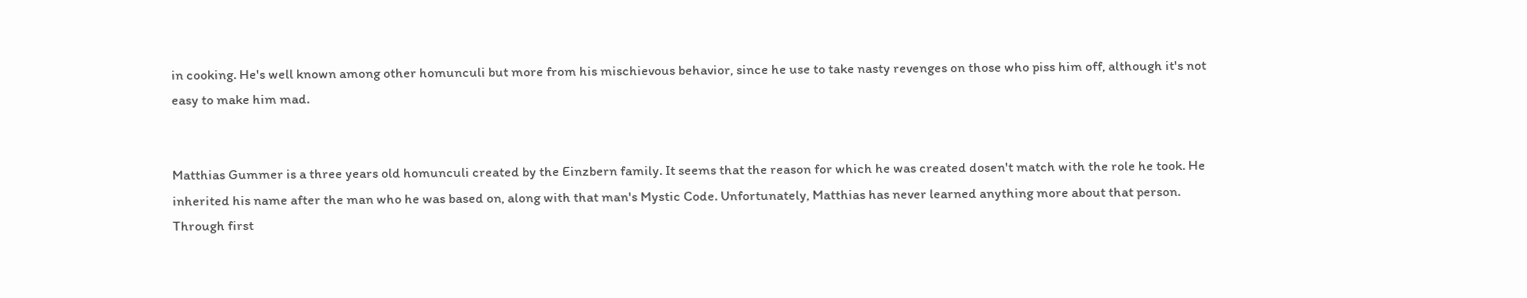in cooking. He's well known among other homunculi but more from his mischievous behavior, since he use to take nasty revenges on those who piss him off, although it's not easy to make him mad.


Matthias Gummer is a three years old homunculi created by the Einzbern family. It seems that the reason for which he was created dosen't match with the role he took. He inherited his name after the man who he was based on, along with that man's Mystic Code. Unfortunately, Matthias has never learned anything more about that person. Through first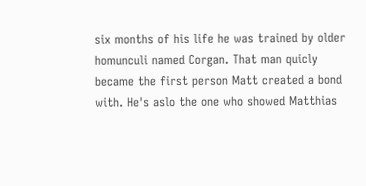six months of his life he was trained by older homunculi named Corgan. That man quicly became the first person Matt created a bond with. He's aslo the one who showed Matthias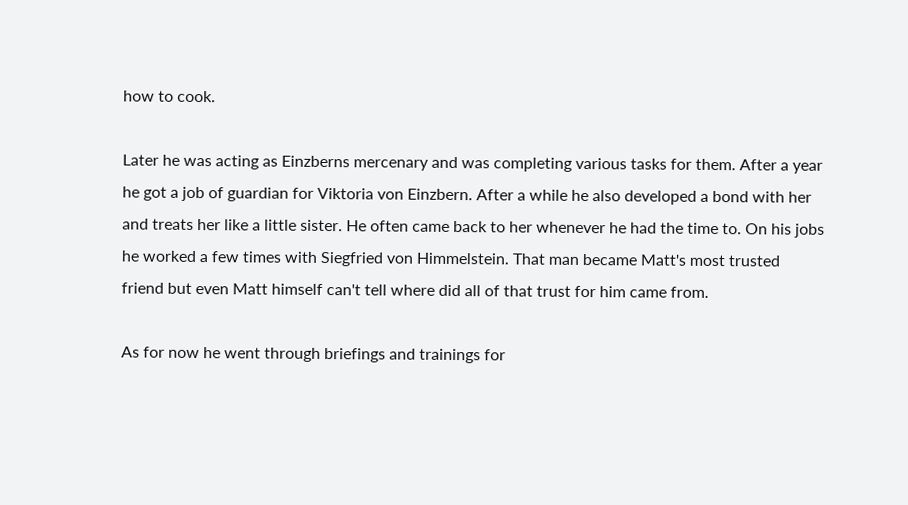how to cook.

Later he was acting as Einzberns mercenary and was completing various tasks for them. After a year he got a job of guardian for Viktoria von Einzbern. After a while he also developed a bond with her and treats her like a little sister. He often came back to her whenever he had the time to. On his jobs he worked a few times with Siegfried von Himmelstein. That man became Matt's most trusted friend but even Matt himself can't tell where did all of that trust for him came from.

As for now he went through briefings and trainings for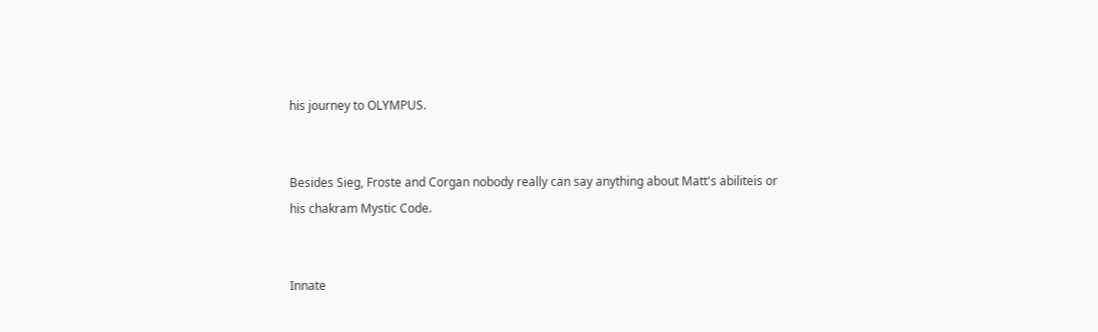his journey to OLYMPUS.


Besides Sieg, Froste and Corgan nobody really can say anything about Matt's abiliteis or his chakram Mystic Code.


Innate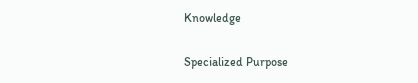Knowledge

Specialized Purpose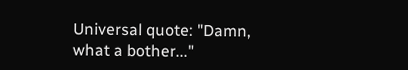Universal quote: "Damn, what a bother..."